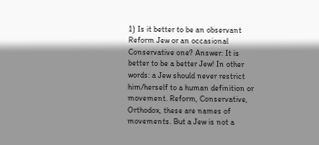1) Is it better to be an observant Reform Jew or an occasional Conservative one? Answer: It is better to be a better Jew! In other words: a Jew should never restrict him/herself to a human definition or movement. Reform, Conservative, Orthodox, these are names of movements. But a Jew is not a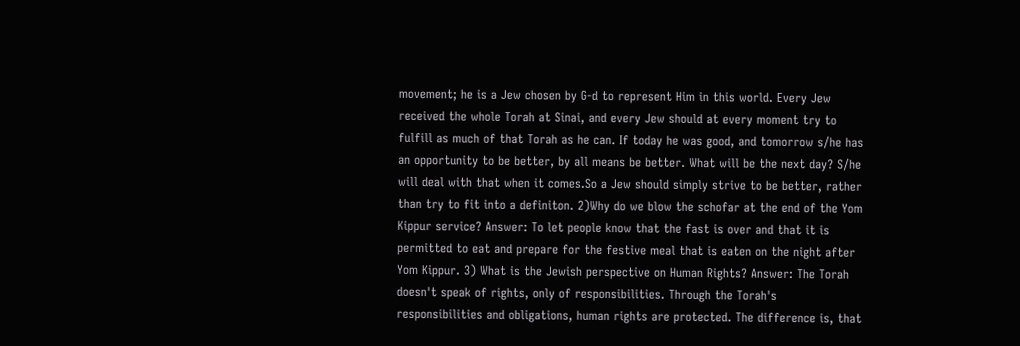movement; he is a Jew chosen by G-d to represent Him in this world. Every Jew received the whole Torah at Sinai, and every Jew should at every moment try to fulfill as much of that Torah as he can. If today he was good, and tomorrow s/he has an opportunity to be better, by all means be better. What will be the next day? S/he will deal with that when it comes.So a Jew should simply strive to be better, rather than try to fit into a definiton. 2)Why do we blow the schofar at the end of the Yom Kippur service? Answer: To let people know that the fast is over and that it is permitted to eat and prepare for the festive meal that is eaten on the night after Yom Kippur. 3) What is the Jewish perspective on Human Rights? Answer: The Torah doesn't speak of rights, only of responsibilities. Through the Torah's responsibilities and obligations, human rights are protected. The difference is, that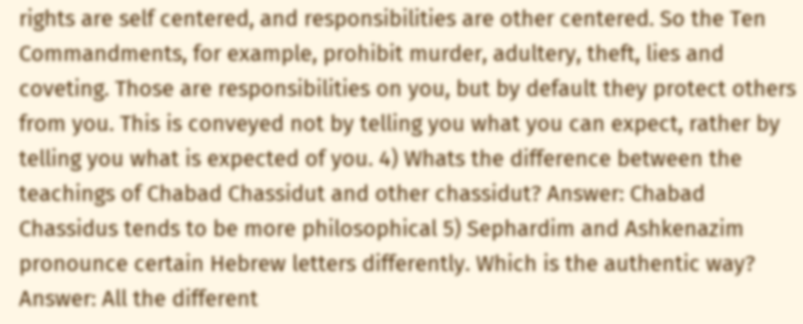rights are self centered, and responsibilities are other centered. So the Ten Commandments, for example, prohibit murder, adultery, theft, lies and coveting. Those are responsibilities on you, but by default they protect others from you. This is conveyed not by telling you what you can expect, rather by telling you what is expected of you. 4) Whats the difference between the teachings of Chabad Chassidut and other chassidut? Answer: Chabad Chassidus tends to be more philosophical 5) Sephardim and Ashkenazim pronounce certain Hebrew letters differently. Which is the authentic way? Answer: All the different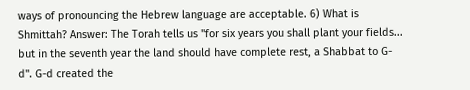ways of pronouncing the Hebrew language are acceptable. 6) What is Shmittah? Answer: The Torah tells us "for six years you shall plant your fields... but in the seventh year the land should have complete rest, a Shabbat to G-d". G-d created the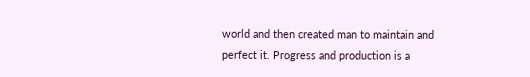world and then created man to maintain and perfect it. Progress and production is a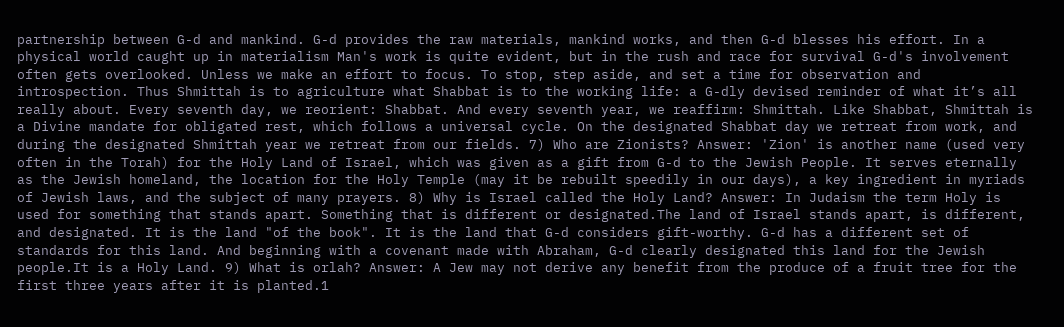partnership between G-d and mankind. G-d provides the raw materials, mankind works, and then G-d blesses his effort. In a physical world caught up in materialism Man's work is quite evident, but in the rush and race for survival G-d's involvement often gets overlooked. Unless we make an effort to focus. To stop, step aside, and set a time for observation and introspection. Thus Shmittah is to agriculture what Shabbat is to the working life: a G-dly devised reminder of what it’s all really about. Every seventh day, we reorient: Shabbat. And every seventh year, we reaffirm: Shmittah. Like Shabbat, Shmittah is a Divine mandate for obligated rest, which follows a universal cycle. On the designated Shabbat day we retreat from work, and during the designated Shmittah year we retreat from our fields. 7) Who are Zionists? Answer: 'Zion' is another name (used very often in the Torah) for the Holy Land of Israel, which was given as a gift from G-d to the Jewish People. It serves eternally as the Jewish homeland, the location for the Holy Temple (may it be rebuilt speedily in our days), a key ingredient in myriads of Jewish laws, and the subject of many prayers. 8) Why is Israel called the Holy Land? Answer: In Judaism the term Holy is used for something that stands apart. Something that is different or designated.The land of Israel stands apart, is different, and designated. It is the land "of the book". It is the land that G-d considers gift-worthy. G-d has a different set of standards for this land. And beginning with a covenant made with Abraham, G-d clearly designated this land for the Jewish people.It is a Holy Land. 9) What is orlah? Answer: A Jew may not derive any benefit from the produce of a fruit tree for the first three years after it is planted.1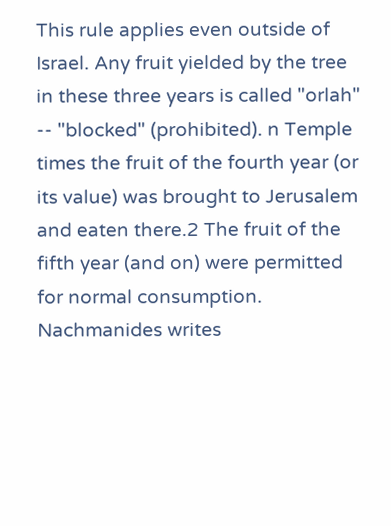This rule applies even outside of Israel. Any fruit yielded by the tree in these three years is called "orlah" -- "blocked" (prohibited). n Temple times the fruit of the fourth year (or its value) was brought to Jerusalem and eaten there.2 The fruit of the fifth year (and on) were permitted for normal consumption. Nachmanides writes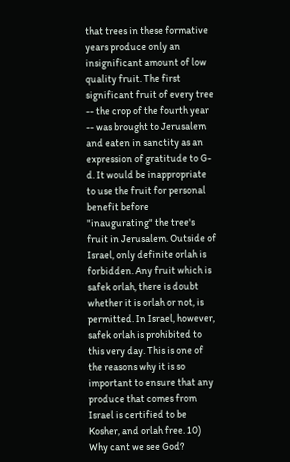that trees in these formative years produce only an insignificant amount of low quality fruit. The first significant fruit of every tree -- the crop of the fourth year -- was brought to Jerusalem and eaten in sanctity as an expression of gratitude to G-d. It would be inappropriate to use the fruit for personal benefit before "inaugurating" the tree's fruit in Jerusalem. Outside of Israel, only definite orlah is forbidden. Any fruit which is safek orlah, there is doubt whether it is orlah or not, is permitted. In Israel, however, safek orlah is prohibited to this very day. This is one of the reasons why it is so important to ensure that any produce that comes from Israel is certified to be Kosher, and orlah free. 10) Why cant we see God?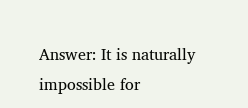Answer: It is naturally impossible for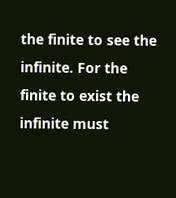the finite to see the infinite. For the finite to exist the infinite must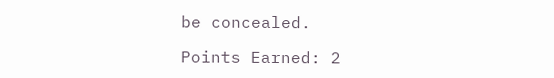be concealed.

Points Earned: 2